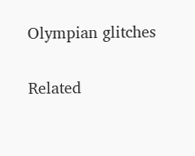Olympian glitches

Related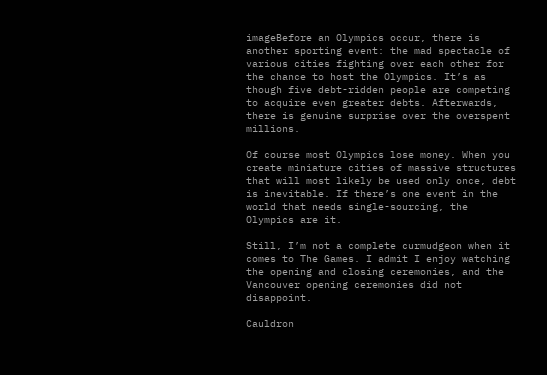imageBefore an Olympics occur, there is another sporting event: the mad spectacle of various cities fighting over each other for the chance to host the Olympics. It’s as though five debt-ridden people are competing to acquire even greater debts. Afterwards, there is genuine surprise over the overspent millions.

Of course most Olympics lose money. When you create miniature cities of massive structures that will most likely be used only once, debt is inevitable. If there’s one event in the world that needs single-sourcing, the Olympics are it.

Still, I’m not a complete curmudgeon when it comes to The Games. I admit I enjoy watching the opening and closing ceremonies, and the Vancouver opening ceremonies did not disappoint.

Cauldron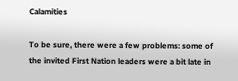Calamities

To be sure, there were a few problems: some of the invited First Nation leaders were a bit late in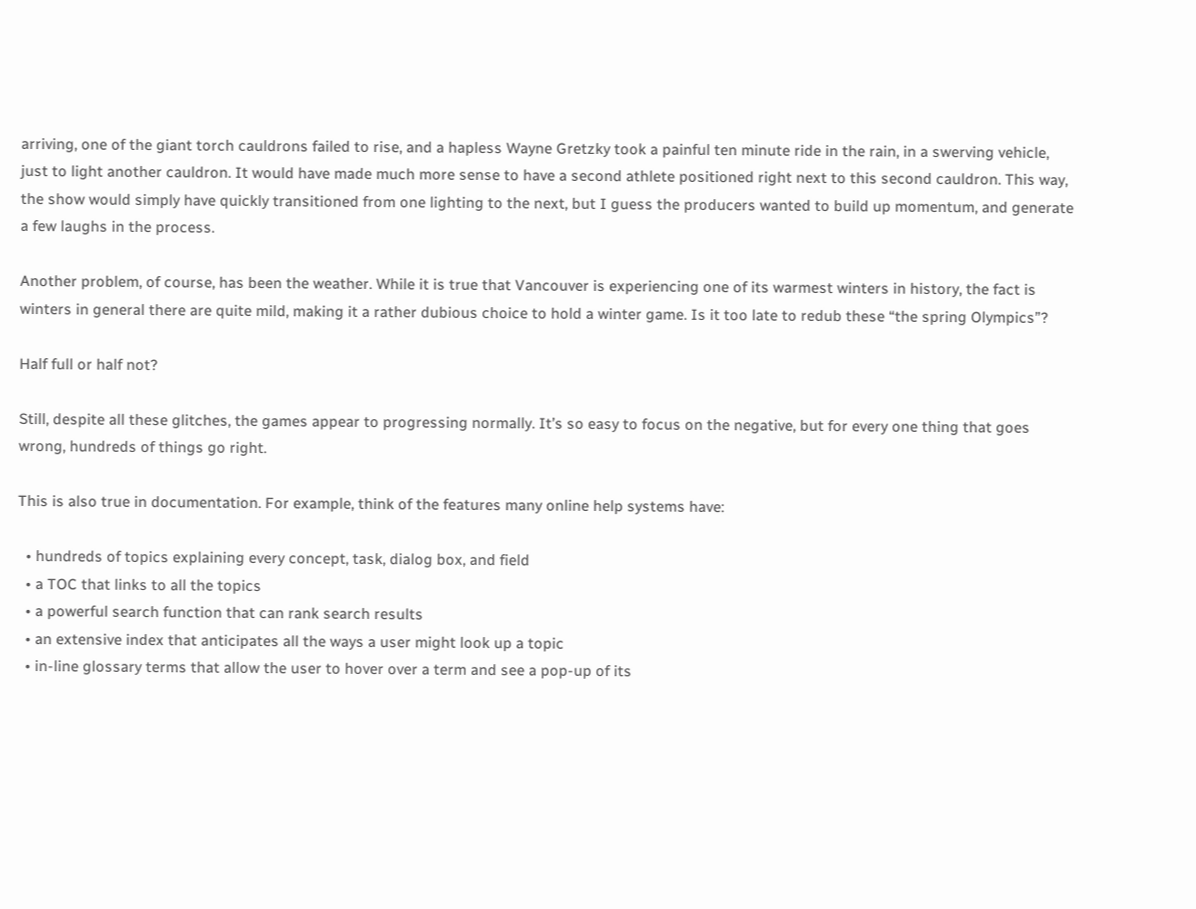arriving, one of the giant torch cauldrons failed to rise, and a hapless Wayne Gretzky took a painful ten minute ride in the rain, in a swerving vehicle, just to light another cauldron. It would have made much more sense to have a second athlete positioned right next to this second cauldron. This way, the show would simply have quickly transitioned from one lighting to the next, but I guess the producers wanted to build up momentum, and generate a few laughs in the process.

Another problem, of course, has been the weather. While it is true that Vancouver is experiencing one of its warmest winters in history, the fact is winters in general there are quite mild, making it a rather dubious choice to hold a winter game. Is it too late to redub these “the spring Olympics”?

Half full or half not?

Still, despite all these glitches, the games appear to progressing normally. It’s so easy to focus on the negative, but for every one thing that goes wrong, hundreds of things go right.

This is also true in documentation. For example, think of the features many online help systems have:

  • hundreds of topics explaining every concept, task, dialog box, and field
  • a TOC that links to all the topics
  • a powerful search function that can rank search results
  • an extensive index that anticipates all the ways a user might look up a topic
  • in-line glossary terms that allow the user to hover over a term and see a pop-up of its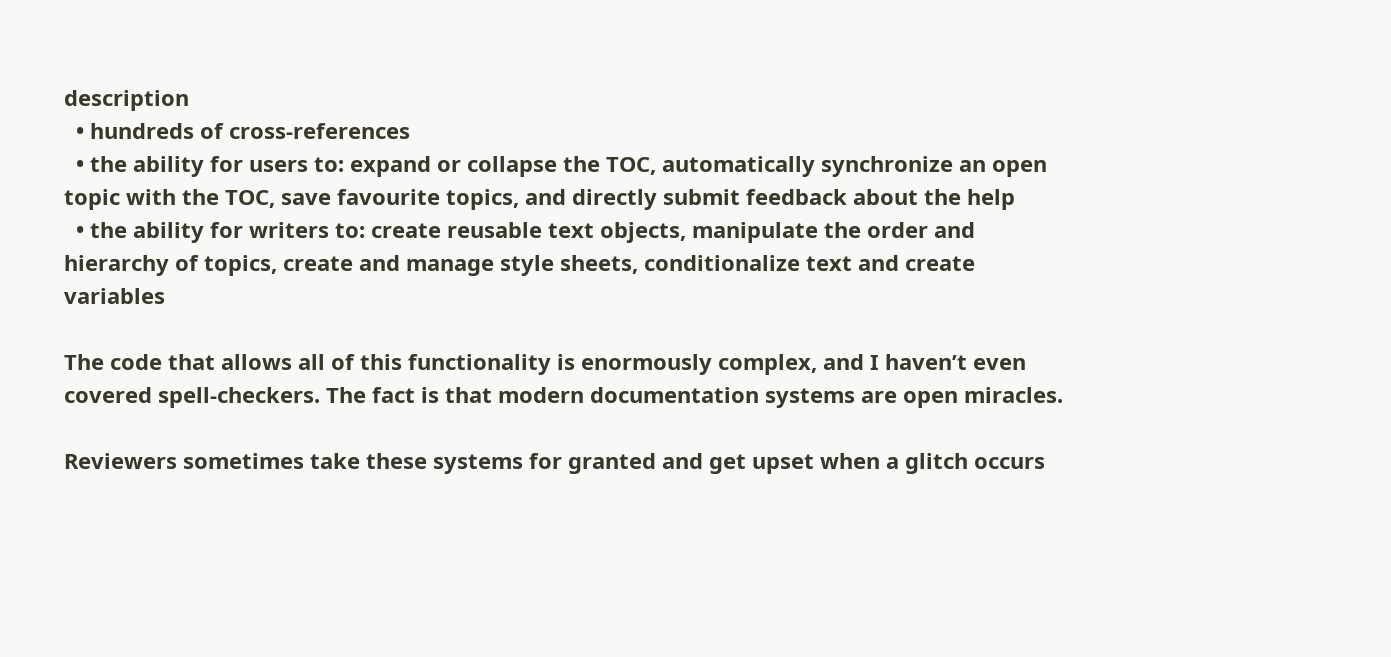description
  • hundreds of cross-references
  • the ability for users to: expand or collapse the TOC, automatically synchronize an open topic with the TOC, save favourite topics, and directly submit feedback about the help
  • the ability for writers to: create reusable text objects, manipulate the order and hierarchy of topics, create and manage style sheets, conditionalize text and create variables

The code that allows all of this functionality is enormously complex, and I haven’t even covered spell-checkers. The fact is that modern documentation systems are open miracles.

Reviewers sometimes take these systems for granted and get upset when a glitch occurs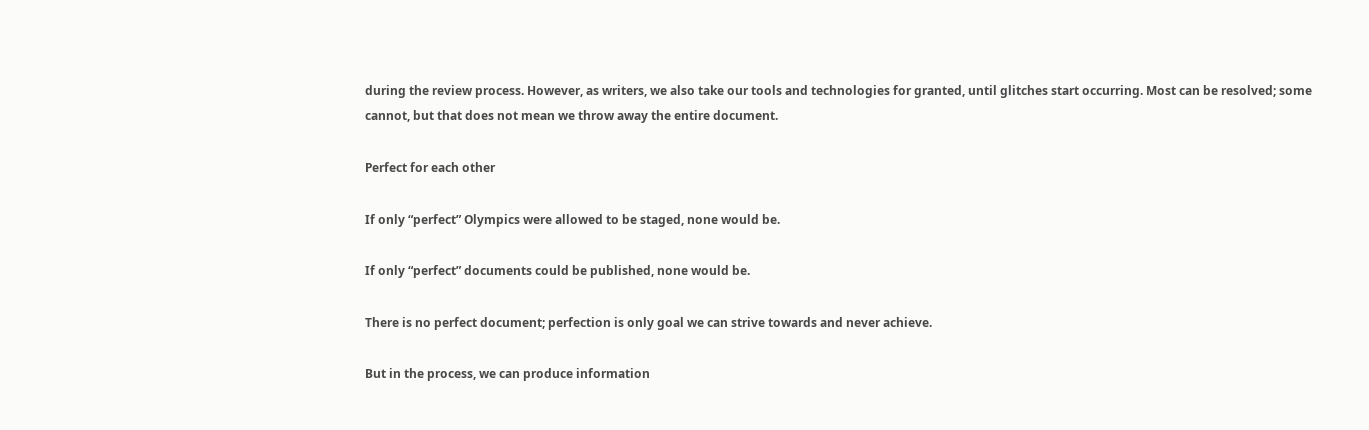during the review process. However, as writers, we also take our tools and technologies for granted, until glitches start occurring. Most can be resolved; some cannot, but that does not mean we throw away the entire document.

Perfect for each other

If only “perfect” Olympics were allowed to be staged, none would be.

If only “perfect” documents could be published, none would be.

There is no perfect document; perfection is only goal we can strive towards and never achieve.

But in the process, we can produce information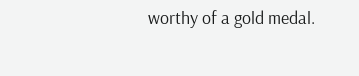worthy of a gold medal.